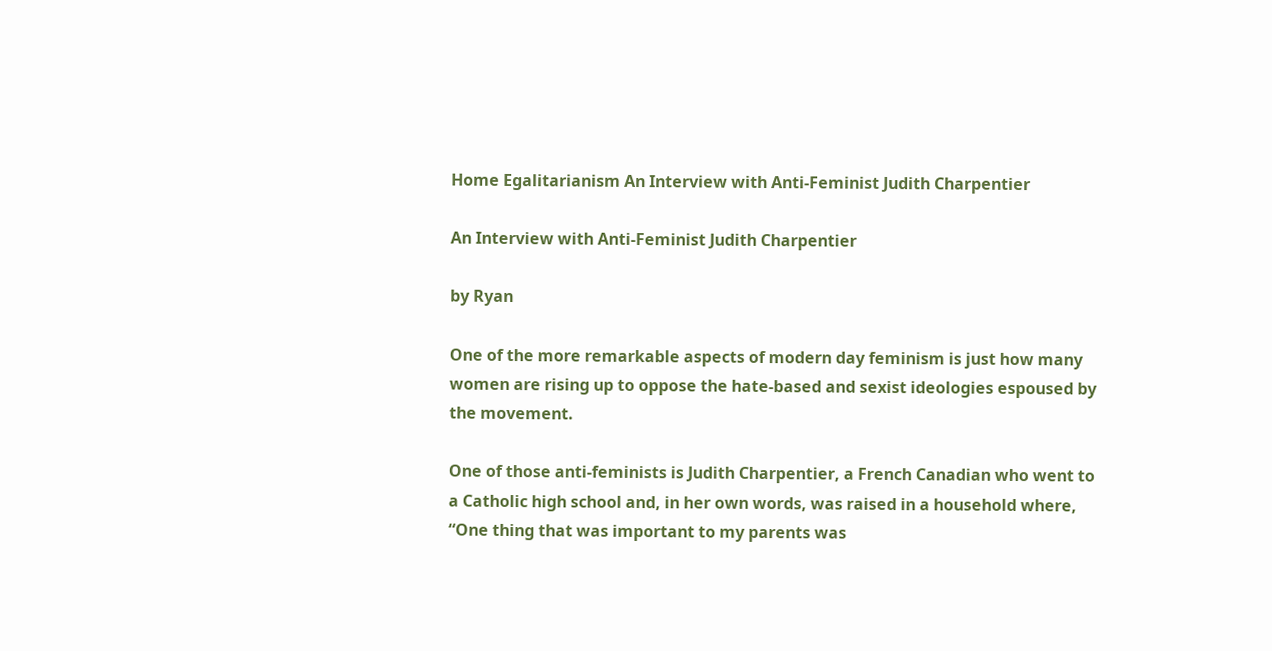Home Egalitarianism An Interview with Anti-Feminist Judith Charpentier

An Interview with Anti-Feminist Judith Charpentier

by Ryan

One of the more remarkable aspects of modern day feminism is just how many women are rising up to oppose the hate-based and sexist ideologies espoused by the movement.

One of those anti-feminists is Judith Charpentier, a French Canadian who went to a Catholic high school and, in her own words, was raised in a household where, “One thing that was important to my parents was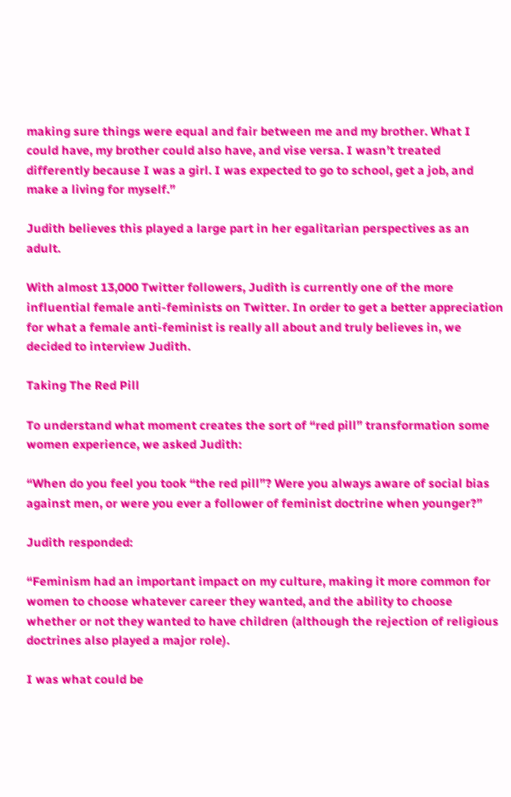making sure things were equal and fair between me and my brother. What I could have, my brother could also have, and vise versa. I wasn’t treated differently because I was a girl. I was expected to go to school, get a job, and make a living for myself.”

Judith believes this played a large part in her egalitarian perspectives as an adult.

With almost 13,000 Twitter followers, Judith is currently one of the more influential female anti-feminists on Twitter. In order to get a better appreciation for what a female anti-feminist is really all about and truly believes in, we decided to interview Judith.

Taking The Red Pill

To understand what moment creates the sort of “red pill” transformation some women experience, we asked Judith:

“When do you feel you took “the red pill”? Were you always aware of social bias against men, or were you ever a follower of feminist doctrine when younger?”

Judith responded:

“Feminism had an important impact on my culture, making it more common for women to choose whatever career they wanted, and the ability to choose whether or not they wanted to have children (although the rejection of religious doctrines also played a major role).

I was what could be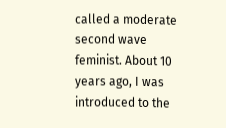called a moderate second wave feminist. About 10 years ago, I was introduced to the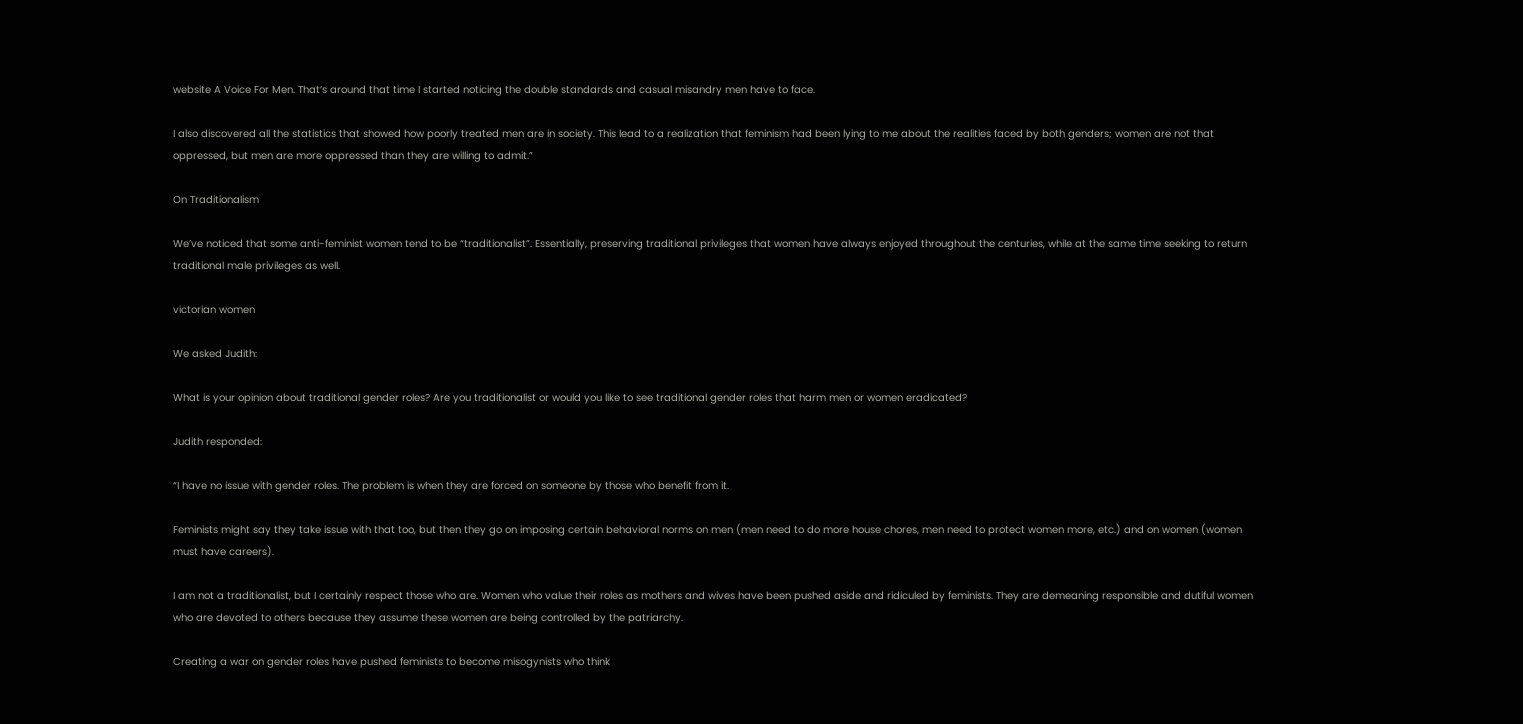website A Voice For Men. That’s around that time I started noticing the double standards and casual misandry men have to face.

I also discovered all the statistics that showed how poorly treated men are in society. This lead to a realization that feminism had been lying to me about the realities faced by both genders; women are not that oppressed, but men are more oppressed than they are willing to admit.”

On Traditionalism

We’ve noticed that some anti-feminist women tend to be “traditionalist”. Essentially, preserving traditional privileges that women have always enjoyed throughout the centuries, while at the same time seeking to return traditional male privileges as well.

victorian women

We asked Judith:

What is your opinion about traditional gender roles? Are you traditionalist or would you like to see traditional gender roles that harm men or women eradicated?

Judith responded:

“I have no issue with gender roles. The problem is when they are forced on someone by those who benefit from it.

Feminists might say they take issue with that too, but then they go on imposing certain behavioral norms on men (men need to do more house chores, men need to protect women more, etc.) and on women (women must have careers).

I am not a traditionalist, but I certainly respect those who are. Women who value their roles as mothers and wives have been pushed aside and ridiculed by feminists. They are demeaning responsible and dutiful women who are devoted to others because they assume these women are being controlled by the patriarchy.

Creating a war on gender roles have pushed feminists to become misogynists who think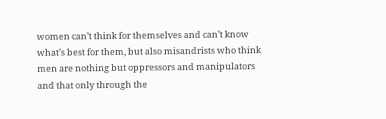women can’t think for themselves and can’t know what’s best for them, but also misandrists who think men are nothing but oppressors and manipulators and that only through the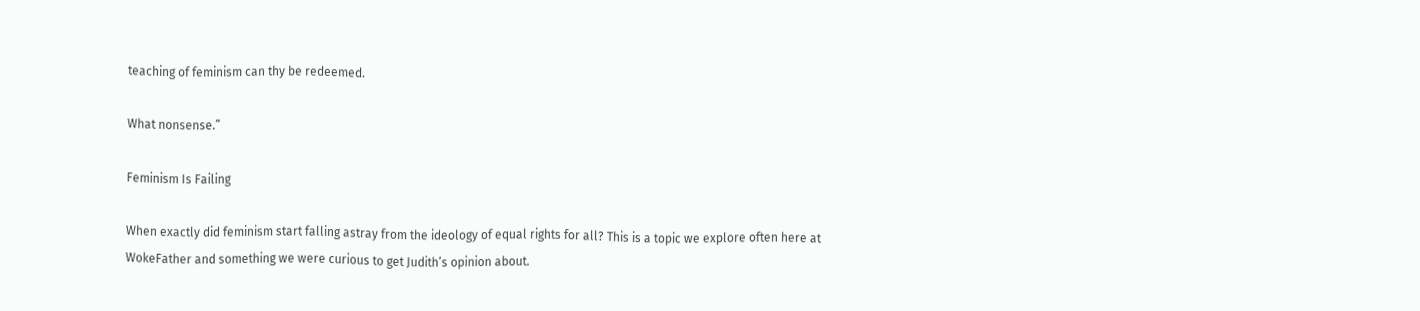teaching of feminism can thy be redeemed.

What nonsense.”

Feminism Is Failing

When exactly did feminism start falling astray from the ideology of equal rights for all? This is a topic we explore often here at WokeFather and something we were curious to get Judith’s opinion about.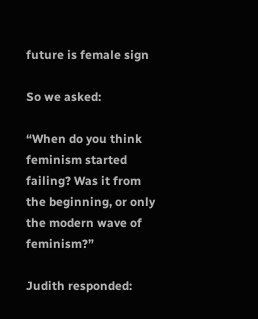future is female sign

So we asked:

“When do you think feminism started failing? Was it from the beginning, or only the modern wave of feminism?”

Judith responded: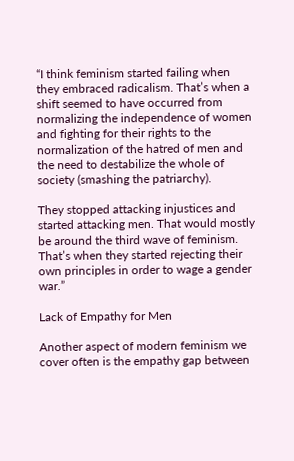“I think feminism started failing when they embraced radicalism. That’s when a shift seemed to have occurred from normalizing the independence of women and fighting for their rights to the normalization of the hatred of men and the need to destabilize the whole of society (smashing the patriarchy).

They stopped attacking injustices and started attacking men. That would mostly be around the third wave of feminism. That’s when they started rejecting their own principles in order to wage a gender war.”

Lack of Empathy for Men

Another aspect of modern feminism we cover often is the empathy gap between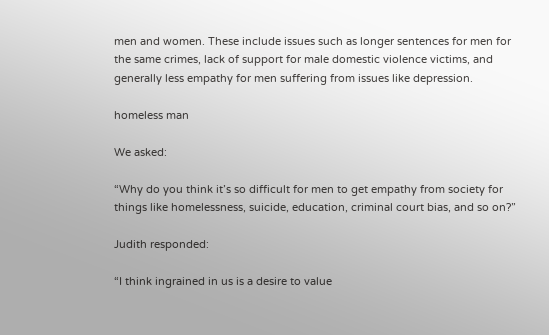men and women. These include issues such as longer sentences for men for the same crimes, lack of support for male domestic violence victims, and generally less empathy for men suffering from issues like depression.

homeless man

We asked:

“Why do you think it’s so difficult for men to get empathy from society for things like homelessness, suicide, education, criminal court bias, and so on?”

Judith responded:

“I think ingrained in us is a desire to value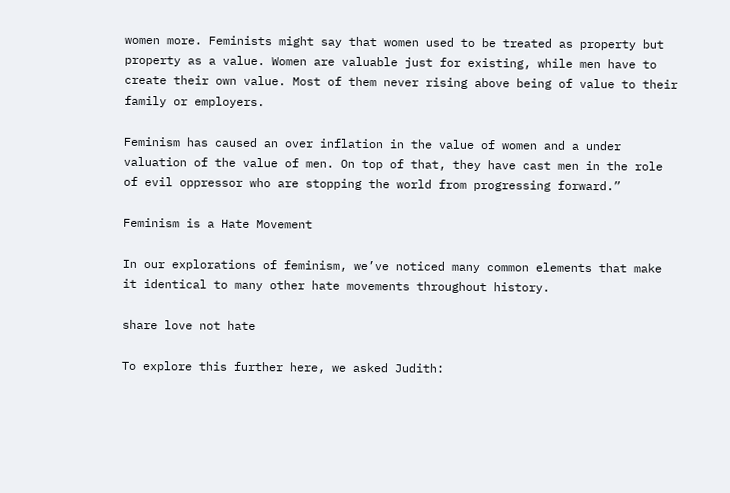women more. Feminists might say that women used to be treated as property but property as a value. Women are valuable just for existing, while men have to create their own value. Most of them never rising above being of value to their family or employers.

Feminism has caused an over inflation in the value of women and a under valuation of the value of men. On top of that, they have cast men in the role of evil oppressor who are stopping the world from progressing forward.”

Feminism is a Hate Movement

In our explorations of feminism, we’ve noticed many common elements that make it identical to many other hate movements throughout history.

share love not hate

To explore this further here, we asked Judith: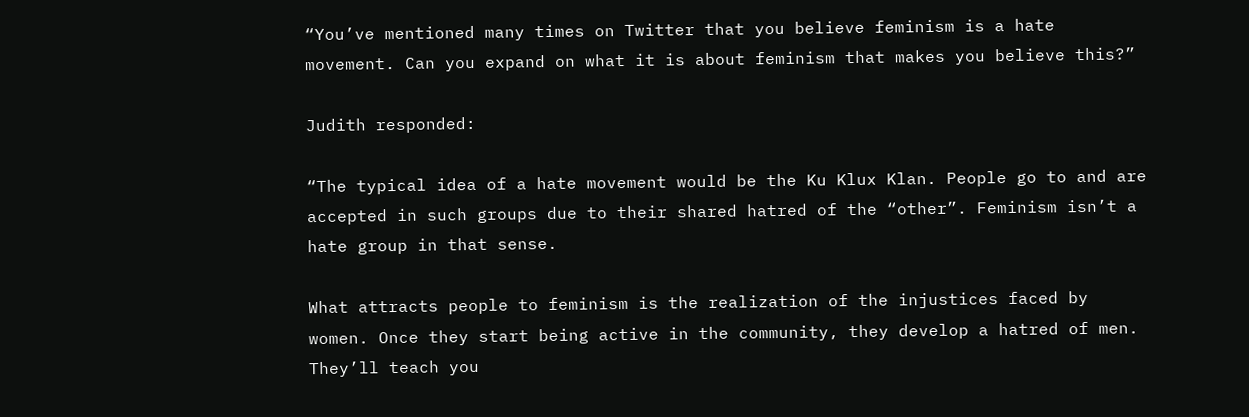“You’ve mentioned many times on Twitter that you believe feminism is a hate movement. Can you expand on what it is about feminism that makes you believe this?”

Judith responded:

“The typical idea of a hate movement would be the Ku Klux Klan. People go to and are accepted in such groups due to their shared hatred of the “other”. Feminism isn’t a hate group in that sense.

What attracts people to feminism is the realization of the injustices faced by women. Once they start being active in the community, they develop a hatred of men. They’ll teach you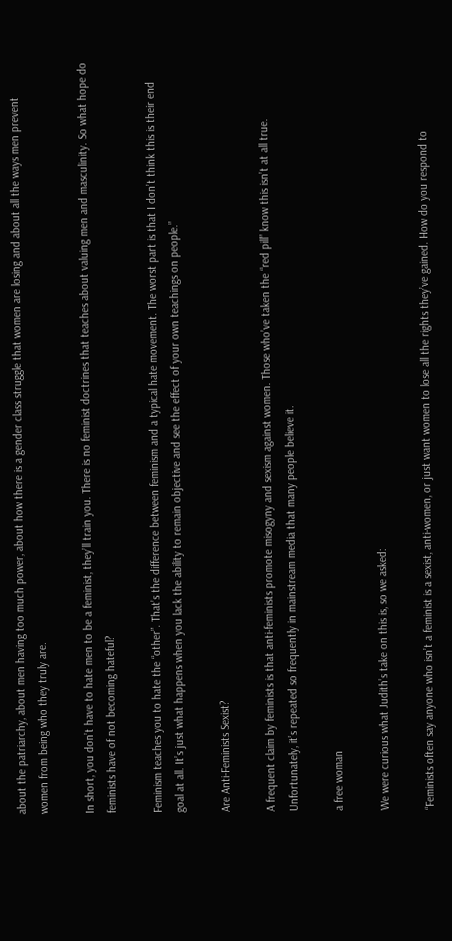about the patriarchy, about men having too much power, about how there is a gender class struggle that women are losing and about all the ways men prevent women from being who they truly are.

In short, you don’t have to hate men to be a feminist, they’ll train you. There is no feminist doctrines that teaches about valuing men and masculinity. So what hope do feminists have of not becoming hateful?

Feminism teaches you to hate the “other”. That’s the difference between feminism and a typical hate movement. The worst part is that I don’t think this is their end goal at all. It’s just what happens when you lack the ability to remain objective and see the effect of your own teachings on people.”

Are Anti-Feminists Sexist?

A frequent claim by feminists is that anti-feminists promote misogyny and sexism against women. Those who’ve taken the “red pill” know this isn’t at all true. Unfortunately, it’s repeated so frequently in mainstream media that many people believe it.

a free woman

We were curious what Judith’s take on this is, so we asked:

“Feminists often say anyone who isn’t a feminist is a sexist, anti-women, or just want women to lose all the rights they’ve gained. How do you respond to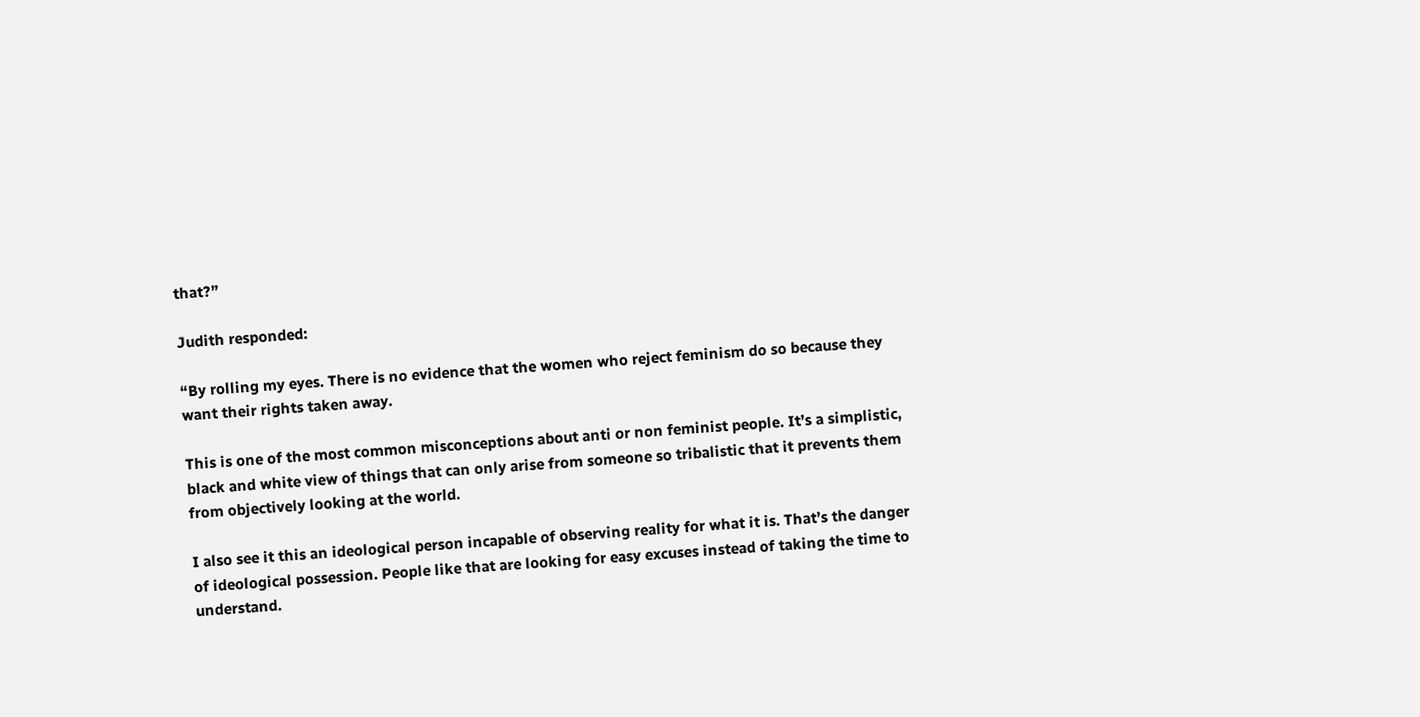that?”

Judith responded:

“By rolling my eyes. There is no evidence that the women who reject feminism do so because they want their rights taken away.

This is one of the most common misconceptions about anti or non feminist people. It’s a simplistic, black and white view of things that can only arise from someone so tribalistic that it prevents them from objectively looking at the world.

I also see it this an ideological person incapable of observing reality for what it is. That’s the danger of ideological possession. People like that are looking for easy excuses instead of taking the time to understand.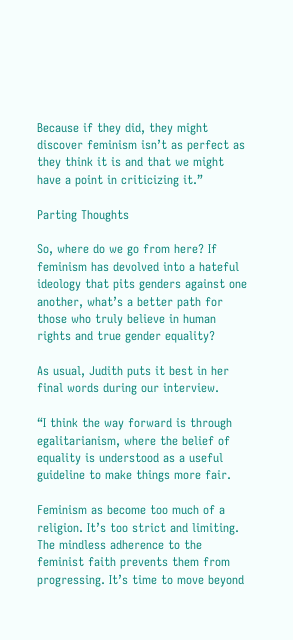Because if they did, they might discover feminism isn’t as perfect as they think it is and that we might have a point in criticizing it.”

Parting Thoughts

So, where do we go from here? If feminism has devolved into a hateful ideology that pits genders against one another, what’s a better path for those who truly believe in human rights and true gender equality?

As usual, Judith puts it best in her final words during our interview.

“I think the way forward is through egalitarianism, where the belief of equality is understood as a useful guideline to make things more fair.

Feminism as become too much of a religion. It’s too strict and limiting. The mindless adherence to the feminist faith prevents them from progressing. It’s time to move beyond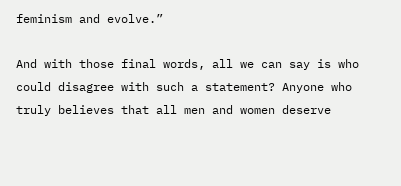feminism and evolve.”

And with those final words, all we can say is who could disagree with such a statement? Anyone who truly believes that all men and women deserve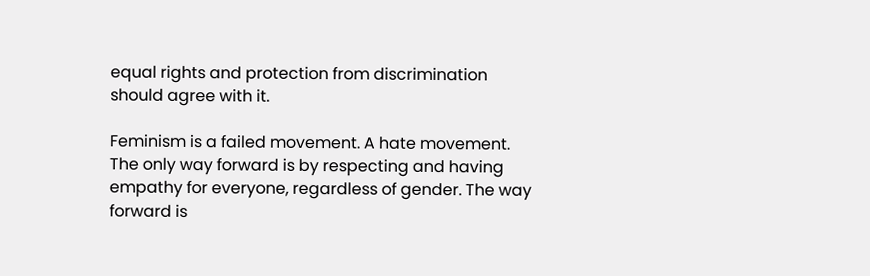equal rights and protection from discrimination should agree with it.

Feminism is a failed movement. A hate movement. The only way forward is by respecting and having empathy for everyone, regardless of gender. The way forward is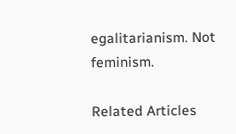egalitarianism. Not feminism.

Related Articles